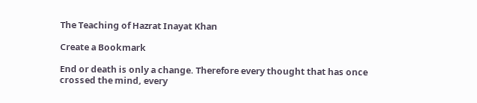The Teaching of Hazrat Inayat Khan

Create a Bookmark

End or death is only a change. Therefore every thought that has once crossed the mind, every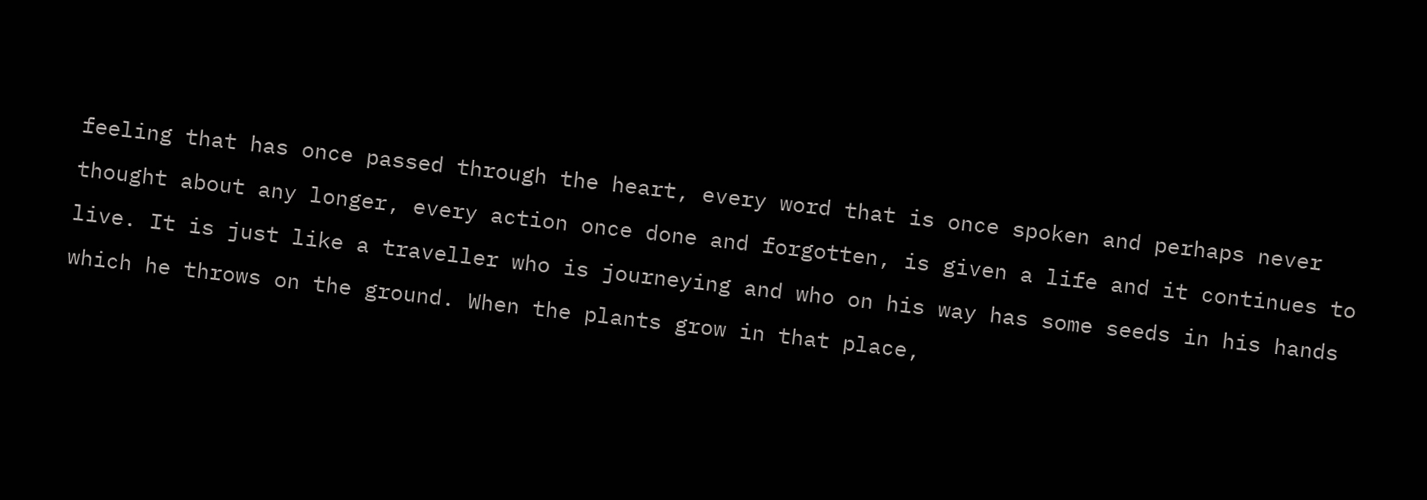feeling that has once passed through the heart, every word that is once spoken and perhaps never thought about any longer, every action once done and forgotten, is given a life and it continues to live. It is just like a traveller who is journeying and who on his way has some seeds in his hands which he throws on the ground. When the plants grow in that place,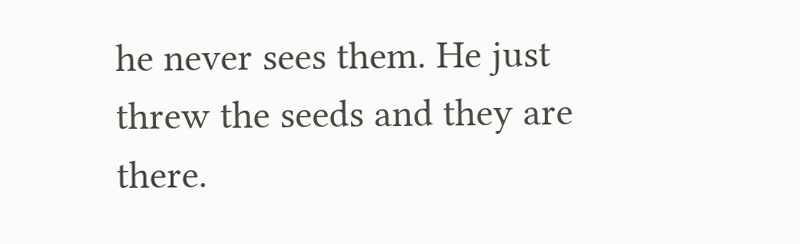he never sees them. He just threw the seeds and they are there.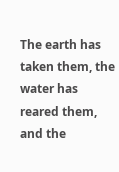The earth has taken them, the water has reared them, and the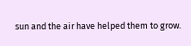sun and the air have helped them to grow.